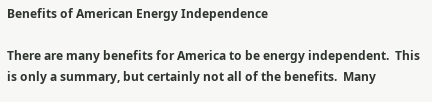Benefits of American Energy Independence

There are many benefits for America to be energy independent.  This is only a summary, but certainly not all of the benefits.  Many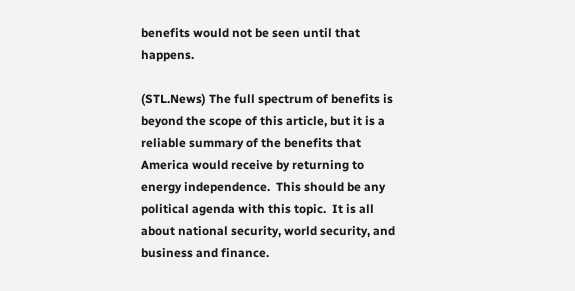benefits would not be seen until that happens.

(STL.News) The full spectrum of benefits is beyond the scope of this article, but it is a reliable summary of the benefits that America would receive by returning to energy independence.  This should be any political agenda with this topic.  It is all about national security, world security, and business and finance.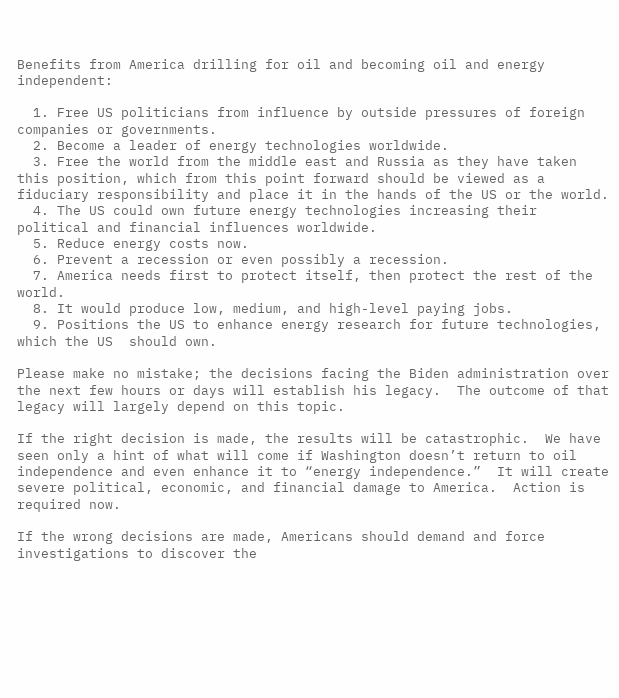Benefits from America drilling for oil and becoming oil and energy independent:

  1. Free US politicians from influence by outside pressures of foreign companies or governments.
  2. Become a leader of energy technologies worldwide.
  3. Free the world from the middle east and Russia as they have taken this position, which from this point forward should be viewed as a fiduciary responsibility and place it in the hands of the US or the world.
  4. The US could own future energy technologies increasing their political and financial influences worldwide.
  5. Reduce energy costs now.
  6. Prevent a recession or even possibly a recession.
  7. America needs first to protect itself, then protect the rest of the world.
  8. It would produce low, medium, and high-level paying jobs.
  9. Positions the US to enhance energy research for future technologies, which the US  should own.

Please make no mistake; the decisions facing the Biden administration over the next few hours or days will establish his legacy.  The outcome of that legacy will largely depend on this topic.

If the right decision is made, the results will be catastrophic.  We have seen only a hint of what will come if Washington doesn’t return to oil independence and even enhance it to “energy independence.”  It will create severe political, economic, and financial damage to America.  Action is required now.

If the wrong decisions are made, Americans should demand and force investigations to discover the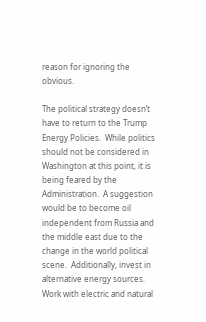reason for ignoring the obvious.

The political strategy doesn’t have to return to the Trump Energy Policies.  While politics should not be considered in Washington at this point, it is being feared by the Administration.  A suggestion would be to become oil independent from Russia and the middle east due to the change in the world political scene.  Additionally, invest in alternative energy sources.  Work with electric and natural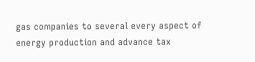gas companies to several every aspect of energy production and advance tax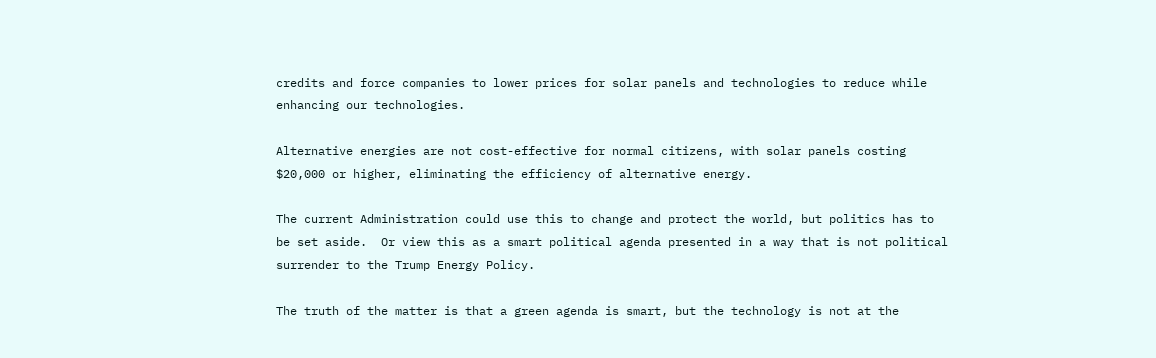credits and force companies to lower prices for solar panels and technologies to reduce while enhancing our technologies.

Alternative energies are not cost-effective for normal citizens, with solar panels costing $20,000 or higher, eliminating the efficiency of alternative energy.

The current Administration could use this to change and protect the world, but politics has to be set aside.  Or view this as a smart political agenda presented in a way that is not political surrender to the Trump Energy Policy.

The truth of the matter is that a green agenda is smart, but the technology is not at the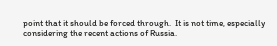point that it should be forced through.  It is not time, especially considering the recent actions of Russia.